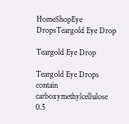HomeShopEye DropsTeargold Eye Drop

Teargold Eye Drop

Teargold Eye Drops contain carboxymethylcellulose 0.5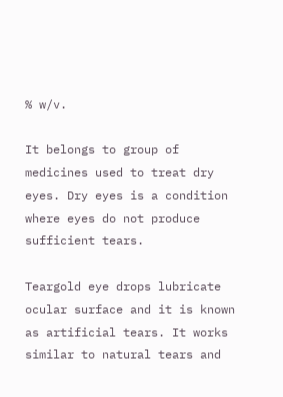% w/v.

It belongs to group of medicines used to treat dry eyes. Dry eyes is a condition
where eyes do not produce sufficient tears.

Teargold eye drops lubricate ocular surface and it is known as artificial tears. It works similar to natural tears and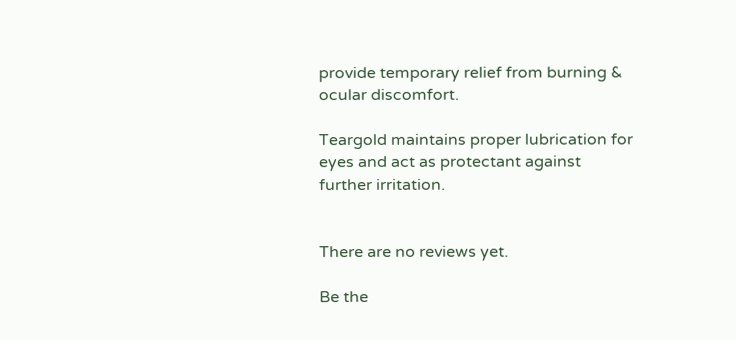provide temporary relief from burning &
ocular discomfort.

Teargold maintains proper lubrication for eyes and act as protectant against
further irritation.


There are no reviews yet.

Be the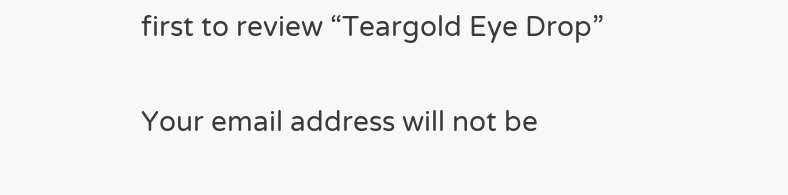first to review “Teargold Eye Drop”

Your email address will not be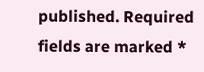published. Required fields are marked *